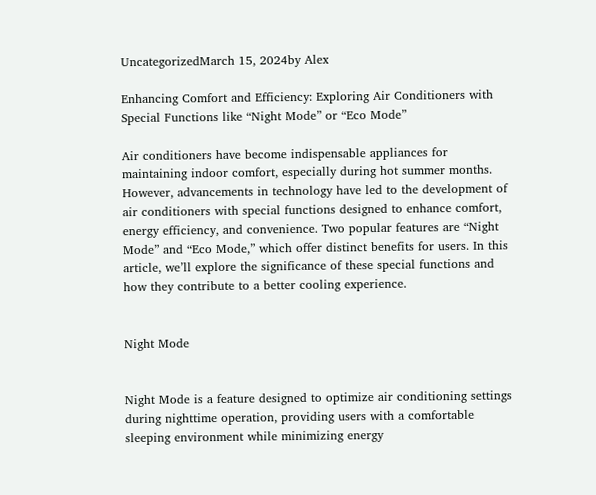UncategorizedMarch 15, 2024by Alex

Enhancing Comfort and Efficiency: Exploring Air Conditioners with Special Functions like “Night Mode” or “Eco Mode”

Air conditioners have become indispensable appliances for maintaining indoor comfort, especially during hot summer months. However, advancements in technology have led to the development of air conditioners with special functions designed to enhance comfort, energy efficiency, and convenience. Two popular features are “Night Mode” and “Eco Mode,” which offer distinct benefits for users. In this article, we’ll explore the significance of these special functions and how they contribute to a better cooling experience.


Night Mode


Night Mode is a feature designed to optimize air conditioning settings during nighttime operation, providing users with a comfortable sleeping environment while minimizing energy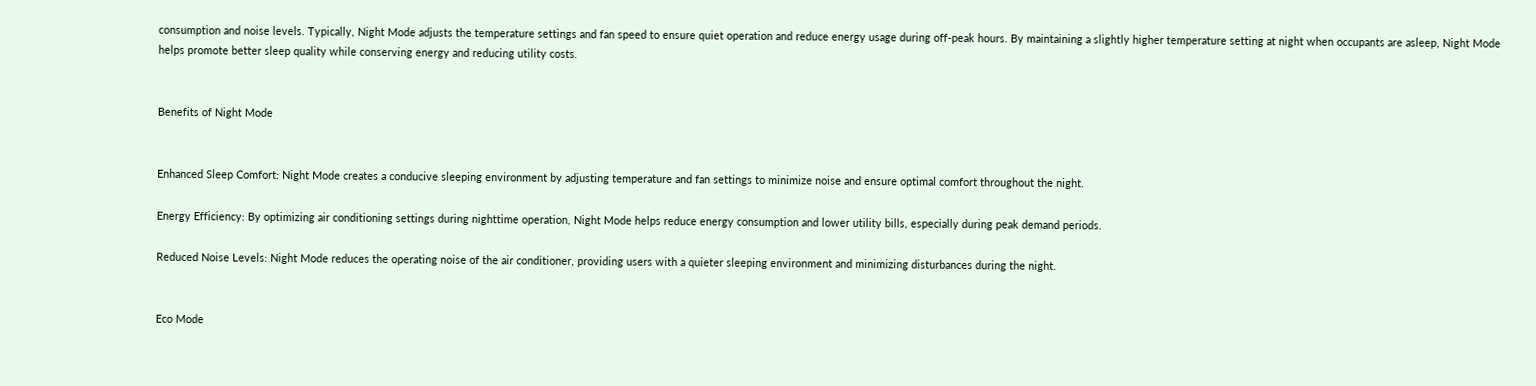consumption and noise levels. Typically, Night Mode adjusts the temperature settings and fan speed to ensure quiet operation and reduce energy usage during off-peak hours. By maintaining a slightly higher temperature setting at night when occupants are asleep, Night Mode helps promote better sleep quality while conserving energy and reducing utility costs.


Benefits of Night Mode


Enhanced Sleep Comfort: Night Mode creates a conducive sleeping environment by adjusting temperature and fan settings to minimize noise and ensure optimal comfort throughout the night.

Energy Efficiency: By optimizing air conditioning settings during nighttime operation, Night Mode helps reduce energy consumption and lower utility bills, especially during peak demand periods.

Reduced Noise Levels: Night Mode reduces the operating noise of the air conditioner, providing users with a quieter sleeping environment and minimizing disturbances during the night.


Eco Mode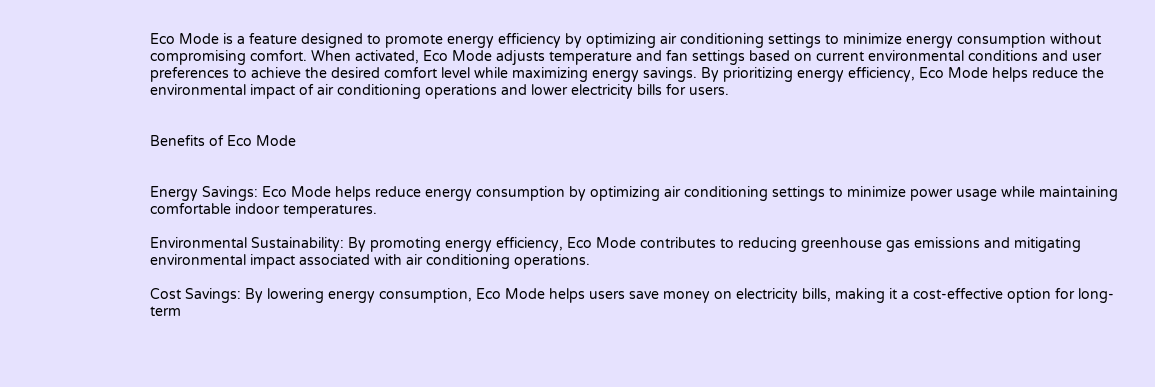Eco Mode is a feature designed to promote energy efficiency by optimizing air conditioning settings to minimize energy consumption without compromising comfort. When activated, Eco Mode adjusts temperature and fan settings based on current environmental conditions and user preferences to achieve the desired comfort level while maximizing energy savings. By prioritizing energy efficiency, Eco Mode helps reduce the environmental impact of air conditioning operations and lower electricity bills for users.


Benefits of Eco Mode


Energy Savings: Eco Mode helps reduce energy consumption by optimizing air conditioning settings to minimize power usage while maintaining comfortable indoor temperatures.

Environmental Sustainability: By promoting energy efficiency, Eco Mode contributes to reducing greenhouse gas emissions and mitigating environmental impact associated with air conditioning operations.

Cost Savings: By lowering energy consumption, Eco Mode helps users save money on electricity bills, making it a cost-effective option for long-term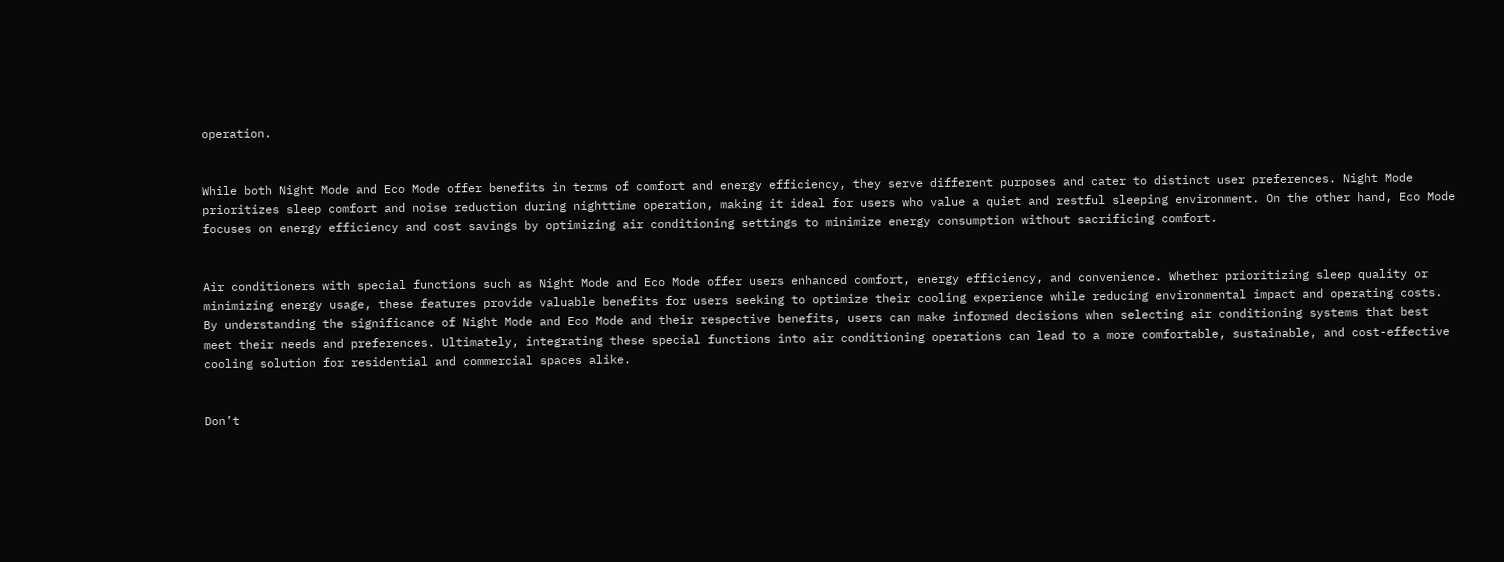operation.


While both Night Mode and Eco Mode offer benefits in terms of comfort and energy efficiency, they serve different purposes and cater to distinct user preferences. Night Mode prioritizes sleep comfort and noise reduction during nighttime operation, making it ideal for users who value a quiet and restful sleeping environment. On the other hand, Eco Mode focuses on energy efficiency and cost savings by optimizing air conditioning settings to minimize energy consumption without sacrificing comfort.


Air conditioners with special functions such as Night Mode and Eco Mode offer users enhanced comfort, energy efficiency, and convenience. Whether prioritizing sleep quality or minimizing energy usage, these features provide valuable benefits for users seeking to optimize their cooling experience while reducing environmental impact and operating costs. By understanding the significance of Night Mode and Eco Mode and their respective benefits, users can make informed decisions when selecting air conditioning systems that best meet their needs and preferences. Ultimately, integrating these special functions into air conditioning operations can lead to a more comfortable, sustainable, and cost-effective cooling solution for residential and commercial spaces alike.


Don’t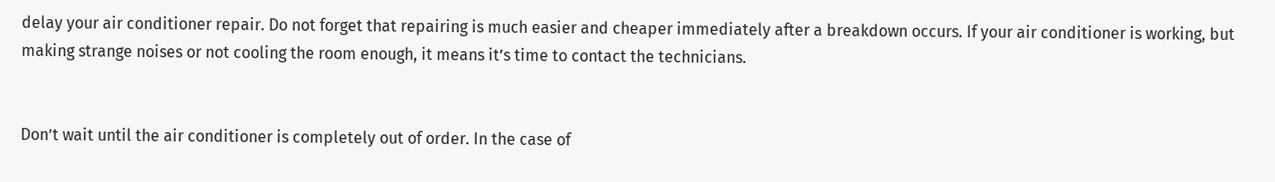delay your air conditioner repair. Do not forget that repairing is much easier and cheaper immediately after a breakdown occurs. If your air conditioner is working, but making strange noises or not cooling the room enough, it means it’s time to contact the technicians.


Don’t wait until the air conditioner is completely out of order. In the case of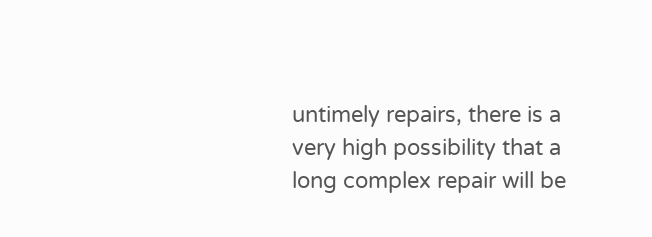untimely repairs, there is a very high possibility that a long complex repair will be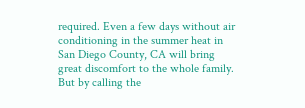required. Even a few days without air conditioning in the summer heat in San Diego County, CA will bring great discomfort to the whole family. But by calling the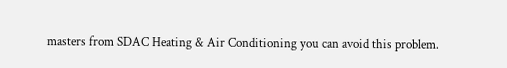masters from SDAC Heating & Air Conditioning you can avoid this problem.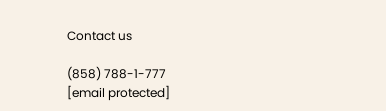Contact us

(858) 788-1-777
[email protected]